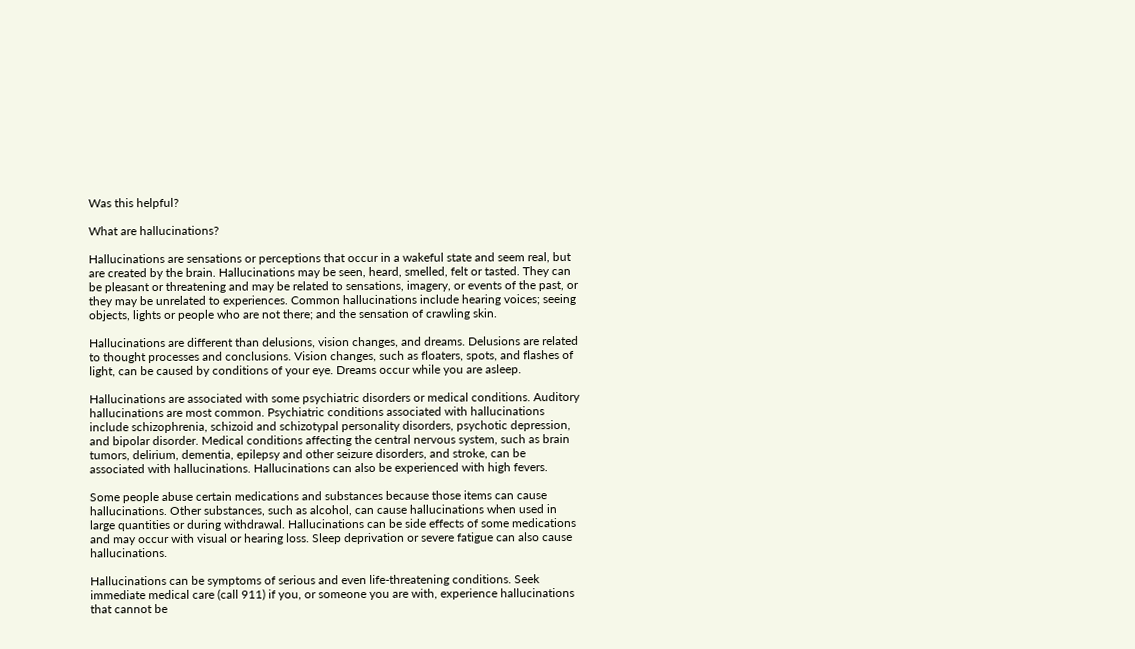Was this helpful?

What are hallucinations?

Hallucinations are sensations or perceptions that occur in a wakeful state and seem real, but are created by the brain. Hallucinations may be seen, heard, smelled, felt or tasted. They can be pleasant or threatening and may be related to sensations, imagery, or events of the past, or they may be unrelated to experiences. Common hallucinations include hearing voices; seeing objects, lights or people who are not there; and the sensation of crawling skin.

Hallucinations are different than delusions, vision changes, and dreams. Delusions are related to thought processes and conclusions. Vision changes, such as floaters, spots, and flashes of light, can be caused by conditions of your eye. Dreams occur while you are asleep.

Hallucinations are associated with some psychiatric disorders or medical conditions. Auditory hallucinations are most common. Psychiatric conditions associated with hallucinations include schizophrenia, schizoid and schizotypal personality disorders, psychotic depression, and bipolar disorder. Medical conditions affecting the central nervous system, such as brain tumors, delirium, dementia, epilepsy and other seizure disorders, and stroke, can be associated with hallucinations. Hallucinations can also be experienced with high fevers.

Some people abuse certain medications and substances because those items can cause hallucinations. Other substances, such as alcohol, can cause hallucinations when used in large quantities or during withdrawal. Hallucinations can be side effects of some medications and may occur with visual or hearing loss. Sleep deprivation or severe fatigue can also cause hallucinations.

Hallucinations can be symptoms of serious and even life-threatening conditions. Seek immediate medical care (call 911) if you, or someone you are with, experience hallucinations that cannot be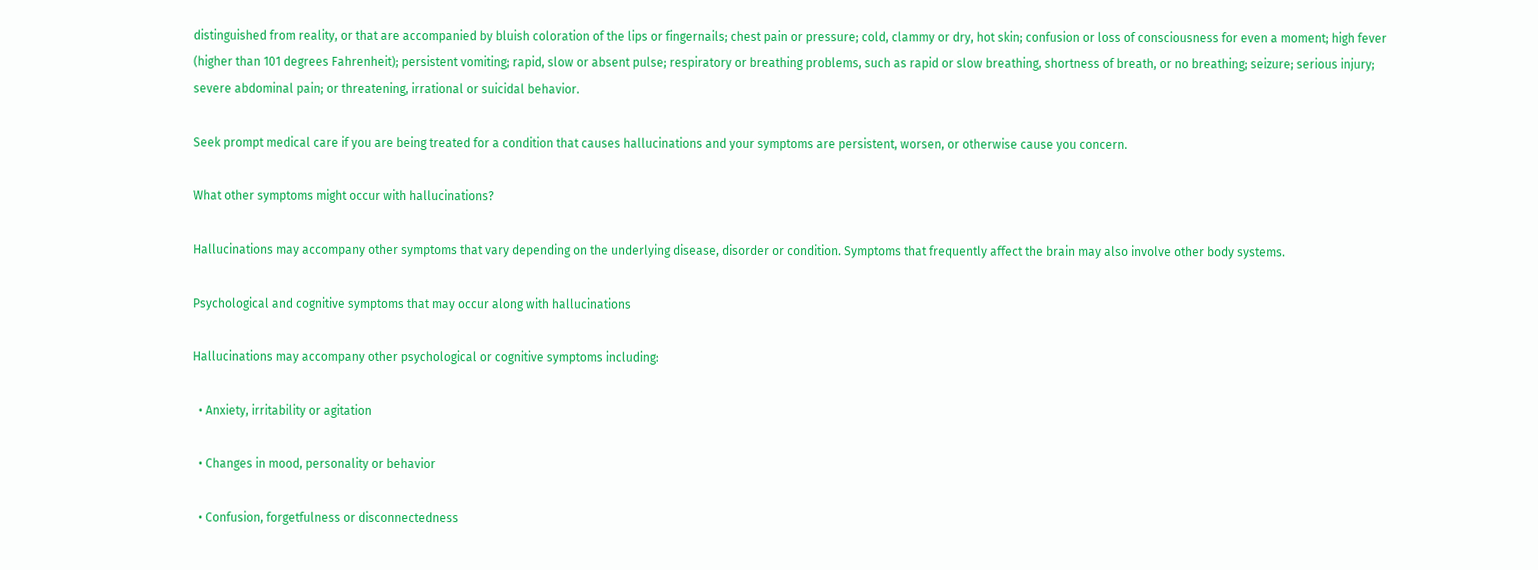distinguished from reality, or that are accompanied by bluish coloration of the lips or fingernails; chest pain or pressure; cold, clammy or dry, hot skin; confusion or loss of consciousness for even a moment; high fever (higher than 101 degrees Fahrenheit); persistent vomiting; rapid, slow or absent pulse; respiratory or breathing problems, such as rapid or slow breathing, shortness of breath, or no breathing; seizure; serious injury; severe abdominal pain; or threatening, irrational or suicidal behavior.

Seek prompt medical care if you are being treated for a condition that causes hallucinations and your symptoms are persistent, worsen, or otherwise cause you concern.

What other symptoms might occur with hallucinations?

Hallucinations may accompany other symptoms that vary depending on the underlying disease, disorder or condition. Symptoms that frequently affect the brain may also involve other body systems.

Psychological and cognitive symptoms that may occur along with hallucinations

Hallucinations may accompany other psychological or cognitive symptoms including:

  • Anxiety, irritability or agitation

  • Changes in mood, personality or behavior

  • Confusion, forgetfulness or disconnectedness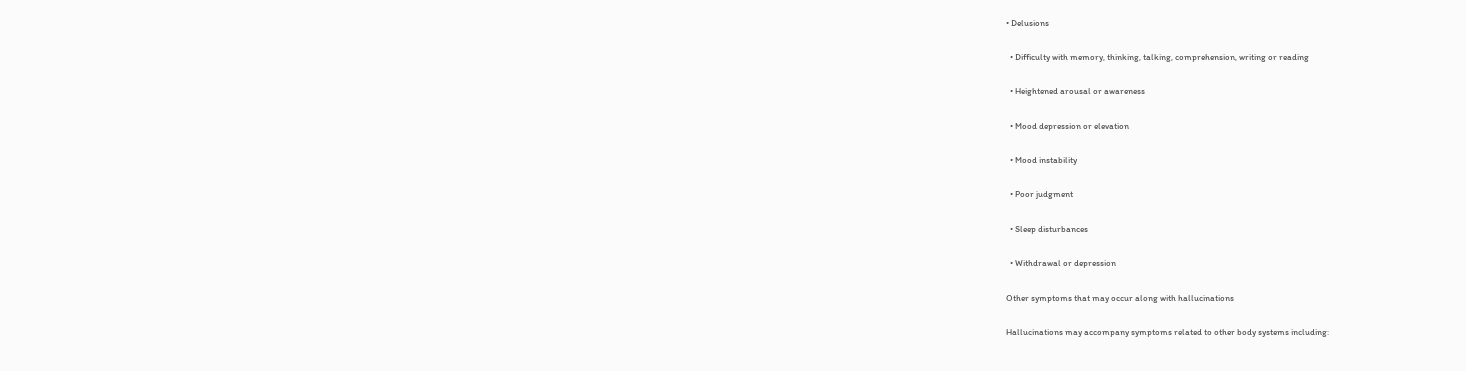• Delusions

  • Difficulty with memory, thinking, talking, comprehension, writing or reading

  • Heightened arousal or awareness

  • Mood depression or elevation

  • Mood instability

  • Poor judgment

  • Sleep disturbances

  • Withdrawal or depression

Other symptoms that may occur along with hallucinations

Hallucinations may accompany symptoms related to other body systems including: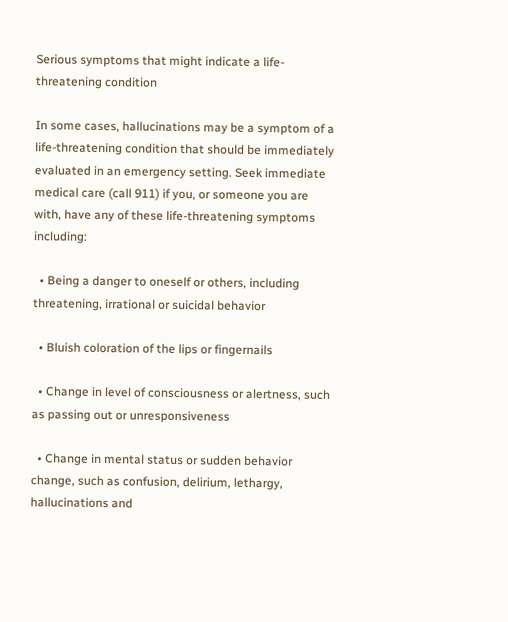Serious symptoms that might indicate a life-threatening condition

In some cases, hallucinations may be a symptom of a life-threatening condition that should be immediately evaluated in an emergency setting. Seek immediate medical care (call 911) if you, or someone you are with, have any of these life-threatening symptoms including:

  • Being a danger to oneself or others, including threatening, irrational or suicidal behavior

  • Bluish coloration of the lips or fingernails

  • Change in level of consciousness or alertness, such as passing out or unresponsiveness

  • Change in mental status or sudden behavior change, such as confusion, delirium, lethargy, hallucinations and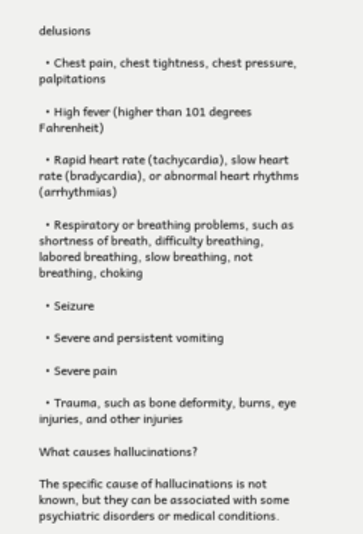delusions

  • Chest pain, chest tightness, chest pressure, palpitations

  • High fever (higher than 101 degrees Fahrenheit)

  • Rapid heart rate (tachycardia), slow heart rate (bradycardia), or abnormal heart rhythms (arrhythmias)

  • Respiratory or breathing problems, such as shortness of breath, difficulty breathing, labored breathing, slow breathing, not breathing, choking

  • Seizure

  • Severe and persistent vomiting

  • Severe pain

  • Trauma, such as bone deformity, burns, eye injuries, and other injuries

What causes hallucinations?

The specific cause of hallucinations is not known, but they can be associated with some psychiatric disorders or medical conditions.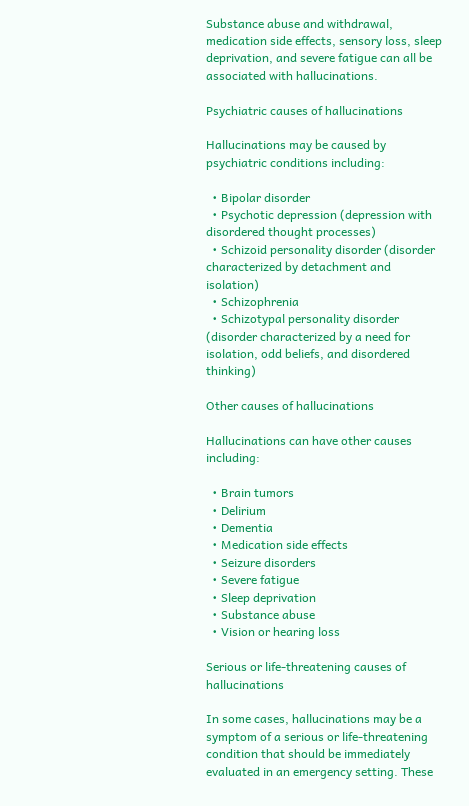Substance abuse and withdrawal, medication side effects, sensory loss, sleep deprivation, and severe fatigue can all be associated with hallucinations.

Psychiatric causes of hallucinations

Hallucinations may be caused by psychiatric conditions including:

  • Bipolar disorder
  • Psychotic depression (depression with disordered thought processes)
  • Schizoid personality disorder (disorder characterized by detachment and isolation)
  • Schizophrenia
  • Schizotypal personality disorder (disorder characterized by a need for isolation, odd beliefs, and disordered thinking)

Other causes of hallucinations

Hallucinations can have other causes including:

  • Brain tumors
  • Delirium
  • Dementia
  • Medication side effects
  • Seizure disorders
  • Severe fatigue
  • Sleep deprivation
  • Substance abuse
  • Vision or hearing loss

Serious or life-threatening causes of hallucinations

In some cases, hallucinations may be a symptom of a serious or life-threatening condition that should be immediately evaluated in an emergency setting. These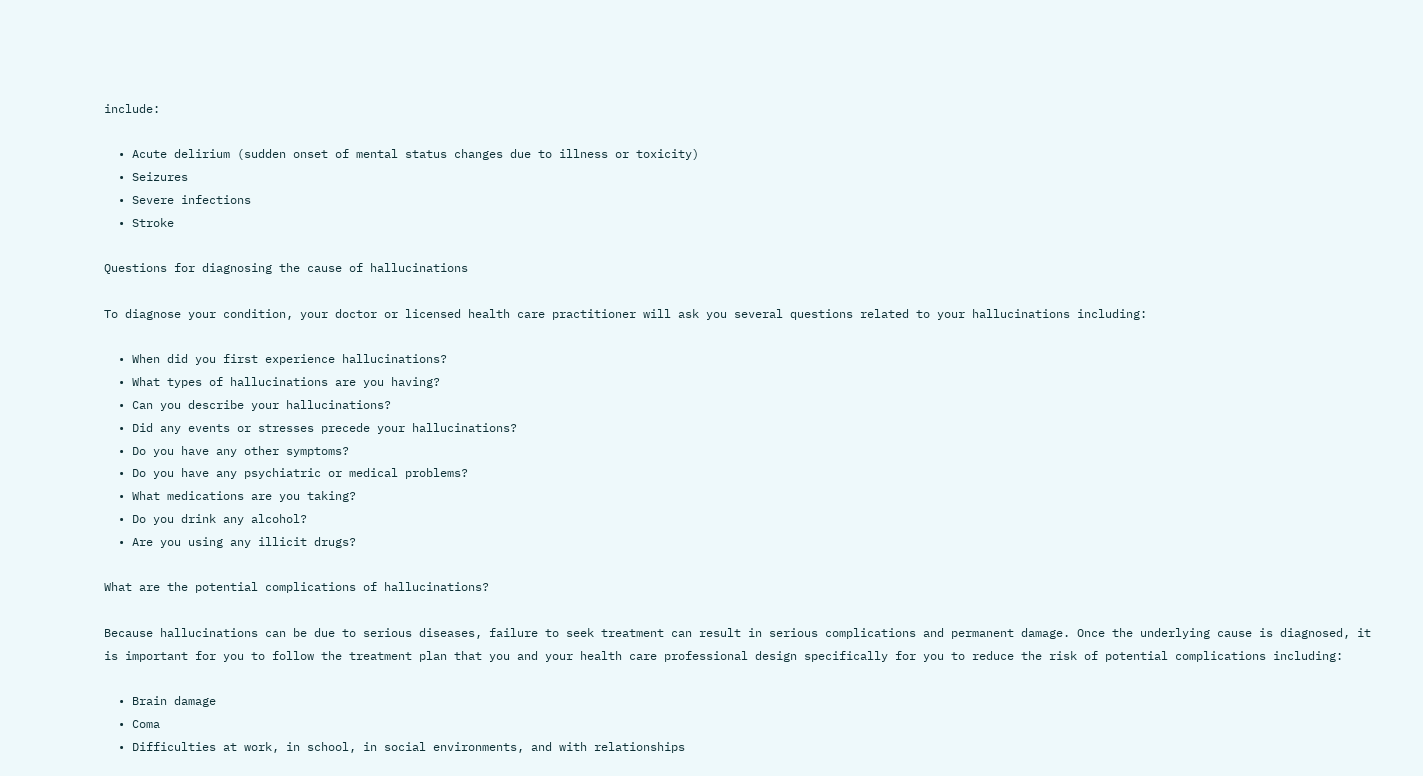include:

  • Acute delirium (sudden onset of mental status changes due to illness or toxicity)
  • Seizures
  • Severe infections
  • Stroke

Questions for diagnosing the cause of hallucinations

To diagnose your condition, your doctor or licensed health care practitioner will ask you several questions related to your hallucinations including:

  • When did you first experience hallucinations?
  • What types of hallucinations are you having?
  • Can you describe your hallucinations?
  • Did any events or stresses precede your hallucinations?
  • Do you have any other symptoms?
  • Do you have any psychiatric or medical problems?
  • What medications are you taking?
  • Do you drink any alcohol?
  • Are you using any illicit drugs?

What are the potential complications of hallucinations?

Because hallucinations can be due to serious diseases, failure to seek treatment can result in serious complications and permanent damage. Once the underlying cause is diagnosed, it is important for you to follow the treatment plan that you and your health care professional design specifically for you to reduce the risk of potential complications including:

  • Brain damage
  • Coma
  • Difficulties at work, in school, in social environments, and with relationships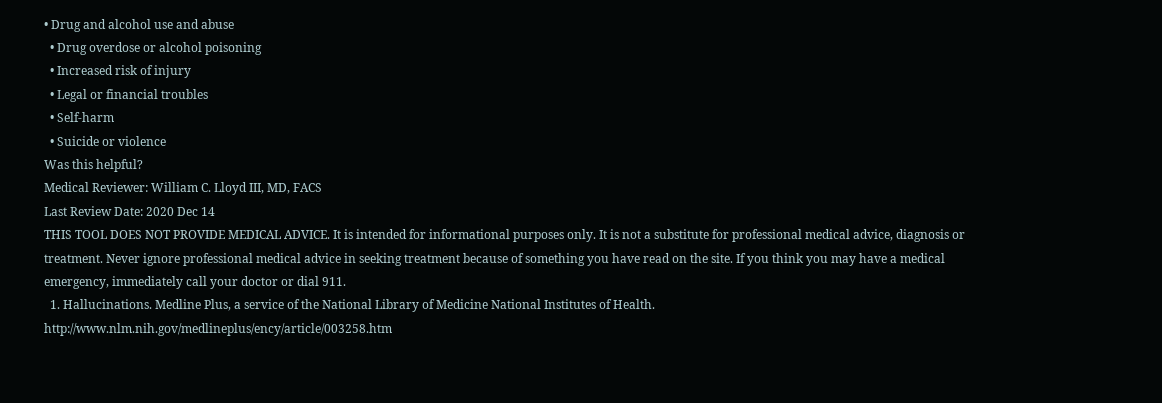• Drug and alcohol use and abuse
  • Drug overdose or alcohol poisoning
  • Increased risk of injury
  • Legal or financial troubles
  • Self-harm
  • Suicide or violence
Was this helpful?
Medical Reviewer: William C. Lloyd III, MD, FACS
Last Review Date: 2020 Dec 14
THIS TOOL DOES NOT PROVIDE MEDICAL ADVICE. It is intended for informational purposes only. It is not a substitute for professional medical advice, diagnosis or treatment. Never ignore professional medical advice in seeking treatment because of something you have read on the site. If you think you may have a medical emergency, immediately call your doctor or dial 911.
  1. Hallucinations. Medline Plus, a service of the National Library of Medicine National Institutes of Health. http://www.nlm.nih.gov/medlineplus/ency/article/003258.htm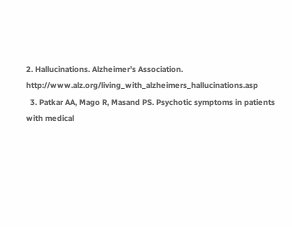2. Hallucinations. Alzheimer’s Association. http://www.alz.org/living_with_alzheimers_hallucinations.asp
  3. Patkar AA, Mago R, Masand PS. Psychotic symptoms in patients with medical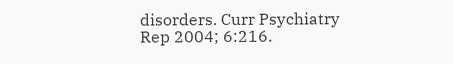disorders. Curr Psychiatry Rep 2004; 6:216.